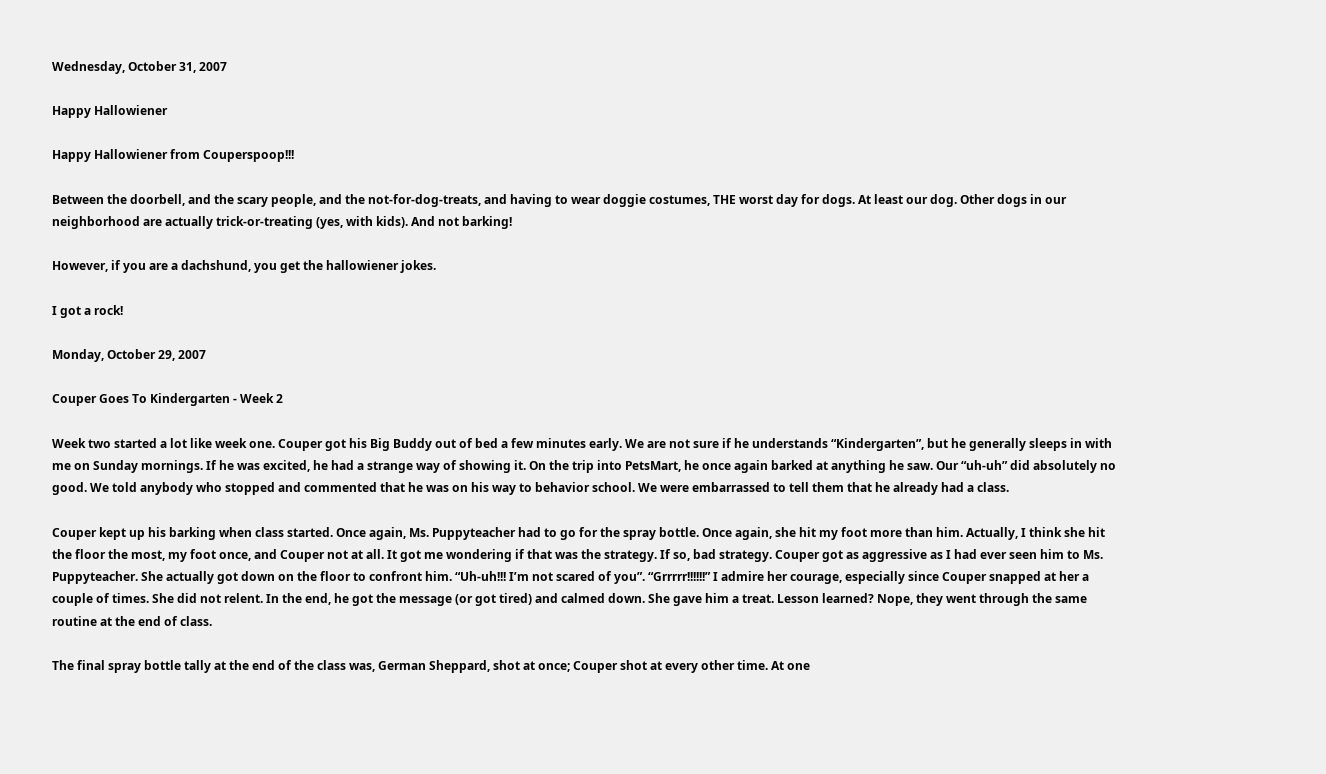Wednesday, October 31, 2007

Happy Hallowiener

Happy Hallowiener from Couperspoop!!!

Between the doorbell, and the scary people, and the not-for-dog-treats, and having to wear doggie costumes, THE worst day for dogs. At least our dog. Other dogs in our neighborhood are actually trick-or-treating (yes, with kids). And not barking!

However, if you are a dachshund, you get the hallowiener jokes.

I got a rock!

Monday, October 29, 2007

Couper Goes To Kindergarten - Week 2

Week two started a lot like week one. Couper got his Big Buddy out of bed a few minutes early. We are not sure if he understands “Kindergarten”, but he generally sleeps in with me on Sunday mornings. If he was excited, he had a strange way of showing it. On the trip into PetsMart, he once again barked at anything he saw. Our “uh-uh” did absolutely no good. We told anybody who stopped and commented that he was on his way to behavior school. We were embarrassed to tell them that he already had a class.

Couper kept up his barking when class started. Once again, Ms. Puppyteacher had to go for the spray bottle. Once again, she hit my foot more than him. Actually, I think she hit the floor the most, my foot once, and Couper not at all. It got me wondering if that was the strategy. If so, bad strategy. Couper got as aggressive as I had ever seen him to Ms. Puppyteacher. She actually got down on the floor to confront him. “Uh-uh!!! I’m not scared of you”. “Grrrrr!!!!!!” I admire her courage, especially since Couper snapped at her a couple of times. She did not relent. In the end, he got the message (or got tired) and calmed down. She gave him a treat. Lesson learned? Nope, they went through the same routine at the end of class.

The final spray bottle tally at the end of the class was, German Sheppard, shot at once; Couper shot at every other time. At one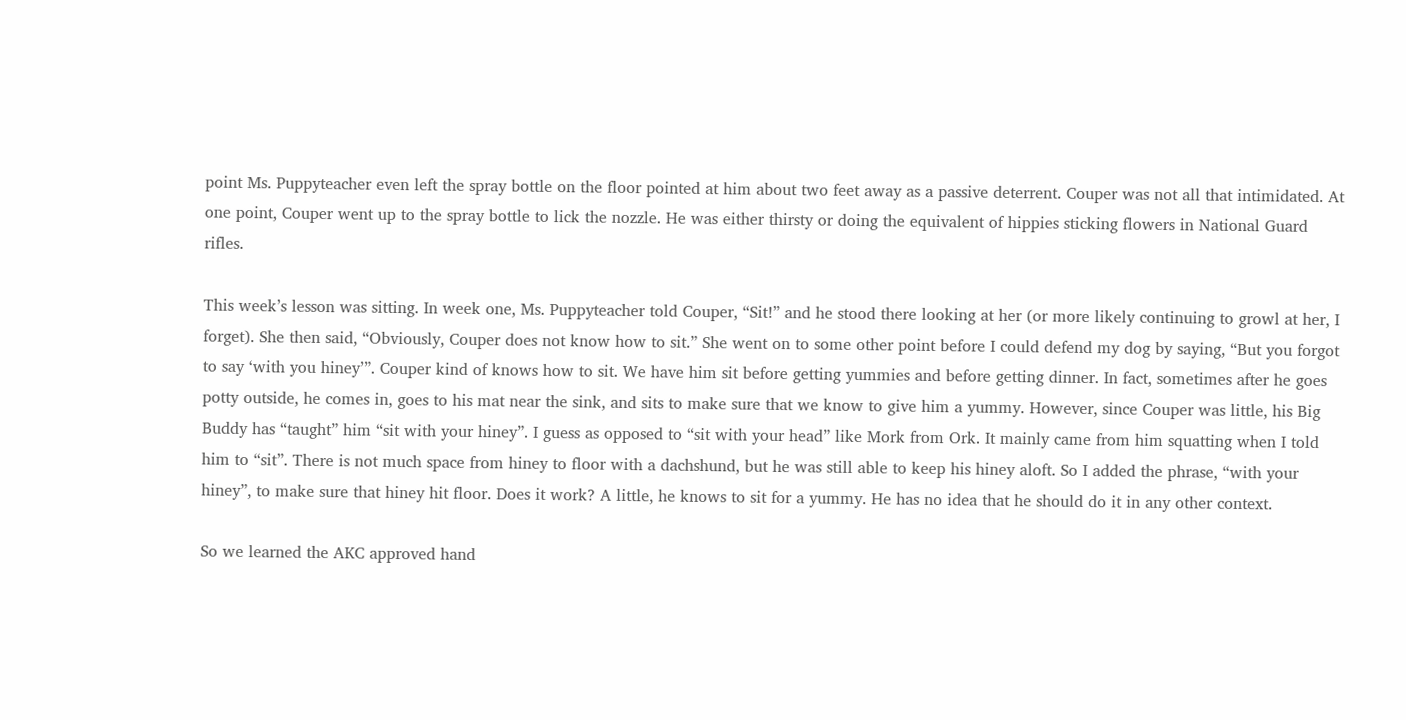point Ms. Puppyteacher even left the spray bottle on the floor pointed at him about two feet away as a passive deterrent. Couper was not all that intimidated. At one point, Couper went up to the spray bottle to lick the nozzle. He was either thirsty or doing the equivalent of hippies sticking flowers in National Guard rifles.

This week’s lesson was sitting. In week one, Ms. Puppyteacher told Couper, “Sit!” and he stood there looking at her (or more likely continuing to growl at her, I forget). She then said, “Obviously, Couper does not know how to sit.” She went on to some other point before I could defend my dog by saying, “But you forgot to say ‘with you hiney’”. Couper kind of knows how to sit. We have him sit before getting yummies and before getting dinner. In fact, sometimes after he goes potty outside, he comes in, goes to his mat near the sink, and sits to make sure that we know to give him a yummy. However, since Couper was little, his Big Buddy has “taught” him “sit with your hiney”. I guess as opposed to “sit with your head” like Mork from Ork. It mainly came from him squatting when I told him to “sit”. There is not much space from hiney to floor with a dachshund, but he was still able to keep his hiney aloft. So I added the phrase, “with your hiney”, to make sure that hiney hit floor. Does it work? A little, he knows to sit for a yummy. He has no idea that he should do it in any other context.

So we learned the AKC approved hand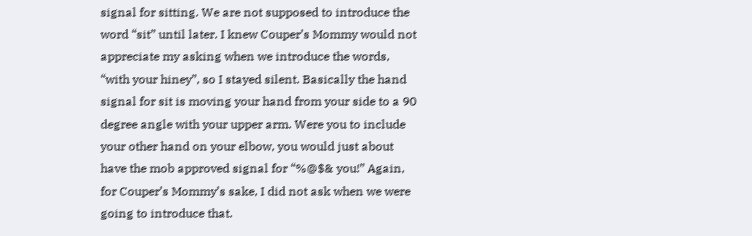signal for sitting. We are not supposed to introduce the word “sit” until later. I knew Couper’s Mommy would not appreciate my asking when we introduce the words, “with your hiney”, so I stayed silent. Basically the hand signal for sit is moving your hand from your side to a 90 degree angle with your upper arm. Were you to include your other hand on your elbow, you would just about have the mob approved signal for “%@$& you!” Again, for Couper’s Mommy’s sake, I did not ask when we were going to introduce that.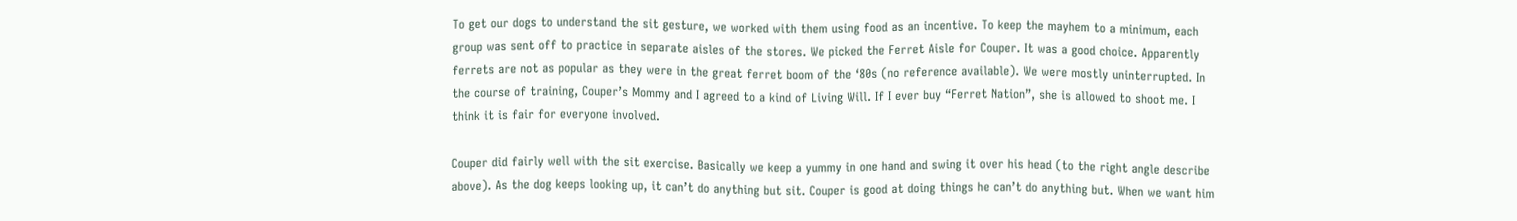To get our dogs to understand the sit gesture, we worked with them using food as an incentive. To keep the mayhem to a minimum, each group was sent off to practice in separate aisles of the stores. We picked the Ferret Aisle for Couper. It was a good choice. Apparently ferrets are not as popular as they were in the great ferret boom of the ‘80s (no reference available). We were mostly uninterrupted. In the course of training, Couper’s Mommy and I agreed to a kind of Living Will. If I ever buy “Ferret Nation”, she is allowed to shoot me. I think it is fair for everyone involved.

Couper did fairly well with the sit exercise. Basically we keep a yummy in one hand and swing it over his head (to the right angle describe above). As the dog keeps looking up, it can’t do anything but sit. Couper is good at doing things he can’t do anything but. When we want him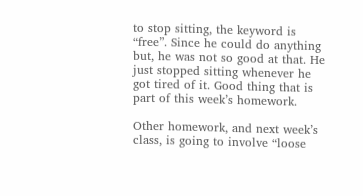to stop sitting, the keyword is “free”. Since he could do anything but, he was not so good at that. He just stopped sitting whenever he got tired of it. Good thing that is part of this week’s homework.

Other homework, and next week’s class, is going to involve “loose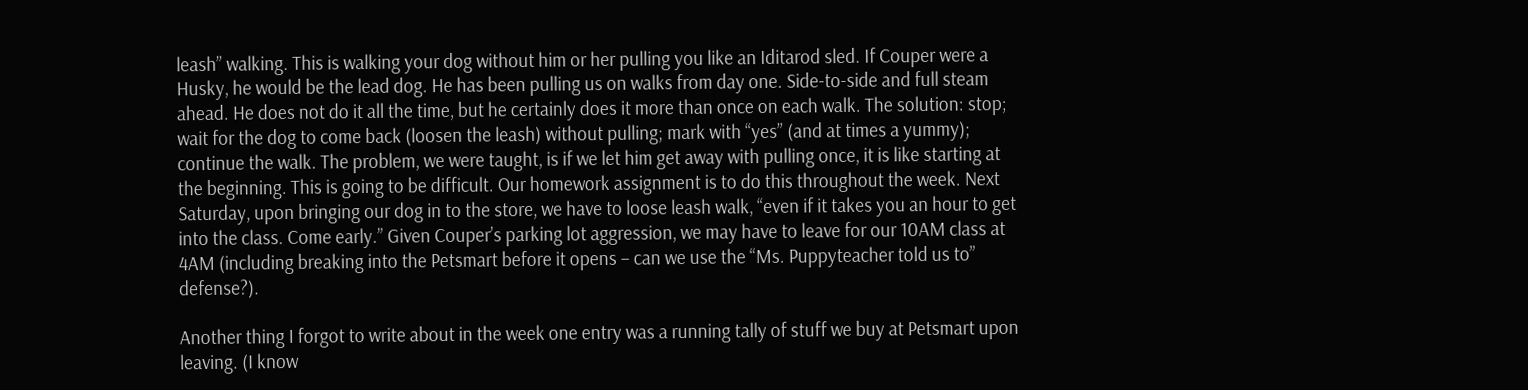leash” walking. This is walking your dog without him or her pulling you like an Iditarod sled. If Couper were a Husky, he would be the lead dog. He has been pulling us on walks from day one. Side-to-side and full steam ahead. He does not do it all the time, but he certainly does it more than once on each walk. The solution: stop; wait for the dog to come back (loosen the leash) without pulling; mark with “yes” (and at times a yummy); continue the walk. The problem, we were taught, is if we let him get away with pulling once, it is like starting at the beginning. This is going to be difficult. Our homework assignment is to do this throughout the week. Next Saturday, upon bringing our dog in to the store, we have to loose leash walk, “even if it takes you an hour to get into the class. Come early.” Given Couper’s parking lot aggression, we may have to leave for our 10AM class at 4AM (including breaking into the Petsmart before it opens – can we use the “Ms. Puppyteacher told us to” defense?).

Another thing I forgot to write about in the week one entry was a running tally of stuff we buy at Petsmart upon leaving. (I know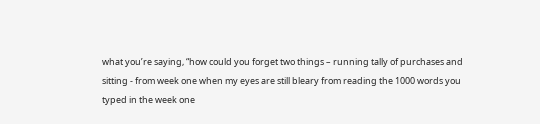what you’re saying, “how could you forget two things – running tally of purchases and sitting - from week one when my eyes are still bleary from reading the 1000 words you typed in the week one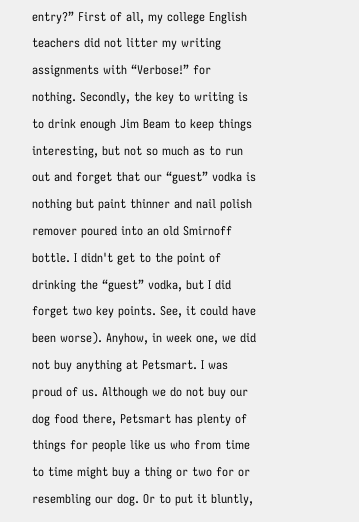entry?” First of all, my college English teachers did not litter my writing assignments with “Verbose!” for nothing. Secondly, the key to writing is to drink enough Jim Beam to keep things interesting, but not so much as to run out and forget that our “guest” vodka is nothing but paint thinner and nail polish remover poured into an old Smirnoff bottle. I didn't get to the point of drinking the “guest” vodka, but I did forget two key points. See, it could have been worse). Anyhow, in week one, we did not buy anything at Petsmart. I was proud of us. Although we do not buy our dog food there, Petsmart has plenty of things for people like us who from time to time might buy a thing or two for or resembling our dog. Or to put it bluntly,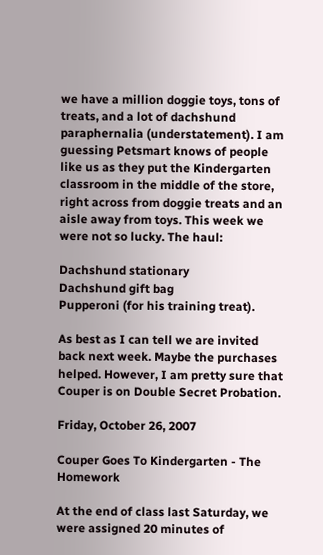we have a million doggie toys, tons of treats, and a lot of dachshund paraphernalia (understatement). I am guessing Petsmart knows of people like us as they put the Kindergarten classroom in the middle of the store, right across from doggie treats and an aisle away from toys. This week we were not so lucky. The haul:

Dachshund stationary
Dachshund gift bag
Pupperoni (for his training treat).

As best as I can tell we are invited back next week. Maybe the purchases helped. However, I am pretty sure that Couper is on Double Secret Probation.

Friday, October 26, 2007

Couper Goes To Kindergarten - The Homework

At the end of class last Saturday, we were assigned 20 minutes of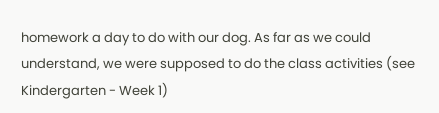homework a day to do with our dog. As far as we could understand, we were supposed to do the class activities (see Kindergarten - Week 1)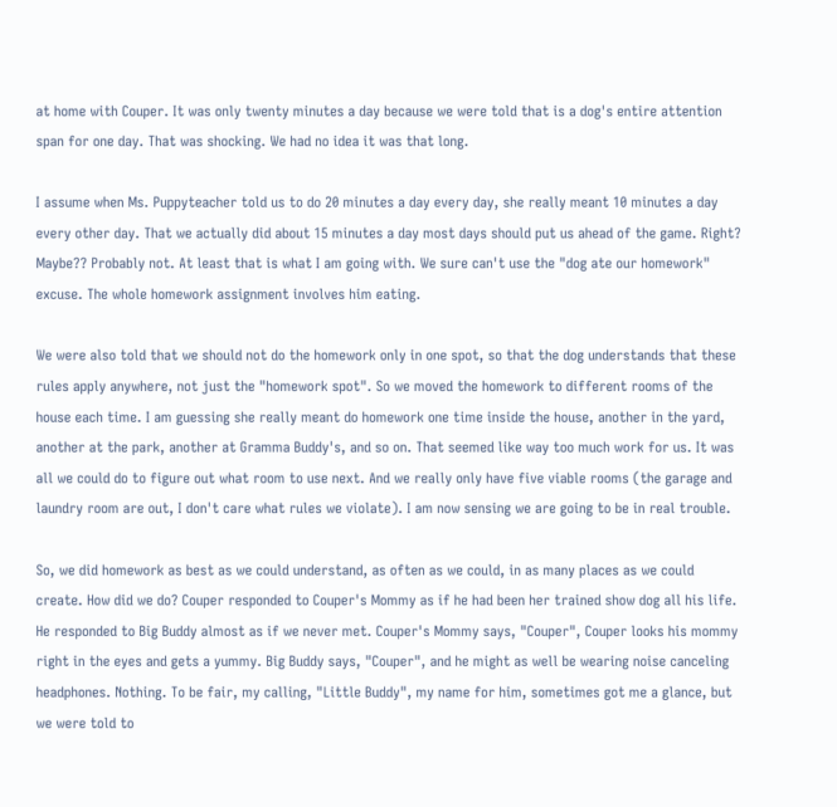at home with Couper. It was only twenty minutes a day because we were told that is a dog's entire attention span for one day. That was shocking. We had no idea it was that long.

I assume when Ms. Puppyteacher told us to do 20 minutes a day every day, she really meant 10 minutes a day every other day. That we actually did about 15 minutes a day most days should put us ahead of the game. Right? Maybe?? Probably not. At least that is what I am going with. We sure can't use the "dog ate our homework" excuse. The whole homework assignment involves him eating.

We were also told that we should not do the homework only in one spot, so that the dog understands that these rules apply anywhere, not just the "homework spot". So we moved the homework to different rooms of the house each time. I am guessing she really meant do homework one time inside the house, another in the yard, another at the park, another at Gramma Buddy's, and so on. That seemed like way too much work for us. It was all we could do to figure out what room to use next. And we really only have five viable rooms (the garage and laundry room are out, I don't care what rules we violate). I am now sensing we are going to be in real trouble.

So, we did homework as best as we could understand, as often as we could, in as many places as we could create. How did we do? Couper responded to Couper's Mommy as if he had been her trained show dog all his life. He responded to Big Buddy almost as if we never met. Couper's Mommy says, "Couper", Couper looks his mommy right in the eyes and gets a yummy. Big Buddy says, "Couper", and he might as well be wearing noise canceling headphones. Nothing. To be fair, my calling, "Little Buddy", my name for him, sometimes got me a glance, but we were told to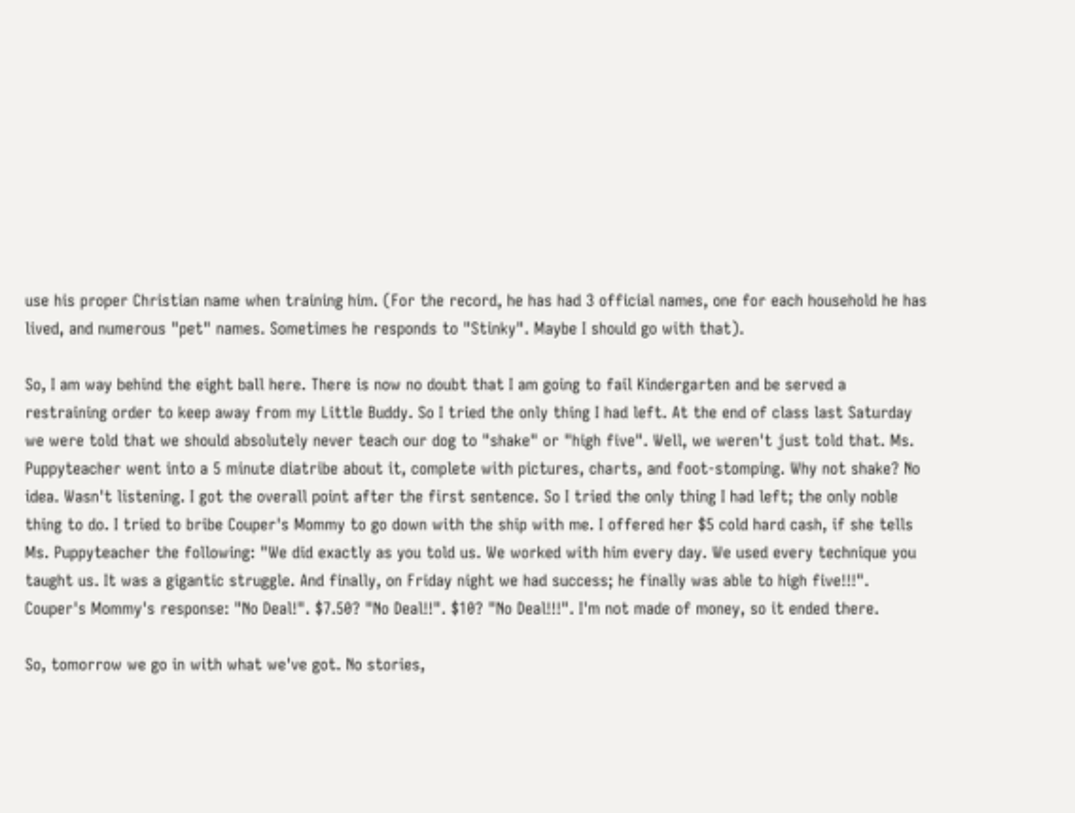use his proper Christian name when training him. (For the record, he has had 3 official names, one for each household he has lived, and numerous "pet" names. Sometimes he responds to "Stinky". Maybe I should go with that).

So, I am way behind the eight ball here. There is now no doubt that I am going to fail Kindergarten and be served a restraining order to keep away from my Little Buddy. So I tried the only thing I had left. At the end of class last Saturday we were told that we should absolutely never teach our dog to "shake" or "high five". Well, we weren't just told that. Ms. Puppyteacher went into a 5 minute diatribe about it, complete with pictures, charts, and foot-stomping. Why not shake? No idea. Wasn't listening. I got the overall point after the first sentence. So I tried the only thing I had left; the only noble thing to do. I tried to bribe Couper's Mommy to go down with the ship with me. I offered her $5 cold hard cash, if she tells Ms. Puppyteacher the following: "We did exactly as you told us. We worked with him every day. We used every technique you taught us. It was a gigantic struggle. And finally, on Friday night we had success; he finally was able to high five!!!". Couper's Mommy's response: "No Deal!". $7.50? "No Deal!!". $10? "No Deal!!!". I'm not made of money, so it ended there.

So, tomorrow we go in with what we've got. No stories,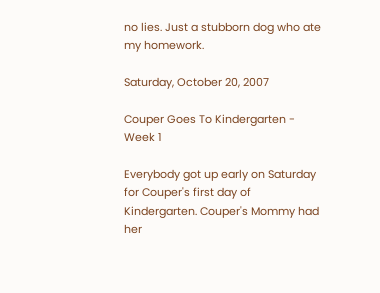no lies. Just a stubborn dog who ate my homework.

Saturday, October 20, 2007

Couper Goes To Kindergarten - Week 1

Everybody got up early on Saturday for Couper's first day of Kindergarten. Couper's Mommy had her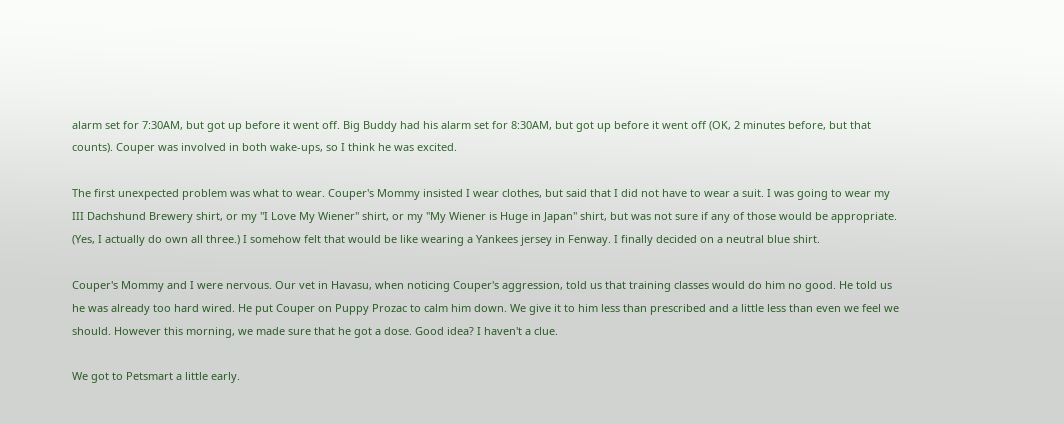alarm set for 7:30AM, but got up before it went off. Big Buddy had his alarm set for 8:30AM, but got up before it went off (OK, 2 minutes before, but that counts). Couper was involved in both wake-ups, so I think he was excited.

The first unexpected problem was what to wear. Couper's Mommy insisted I wear clothes, but said that I did not have to wear a suit. I was going to wear my III Dachshund Brewery shirt, or my "I Love My Wiener" shirt, or my "My Wiener is Huge in Japan" shirt, but was not sure if any of those would be appropriate. (Yes, I actually do own all three.) I somehow felt that would be like wearing a Yankees jersey in Fenway. I finally decided on a neutral blue shirt.

Couper's Mommy and I were nervous. Our vet in Havasu, when noticing Couper's aggression, told us that training classes would do him no good. He told us he was already too hard wired. He put Couper on Puppy Prozac to calm him down. We give it to him less than prescribed and a little less than even we feel we should. However this morning, we made sure that he got a dose. Good idea? I haven't a clue.

We got to Petsmart a little early.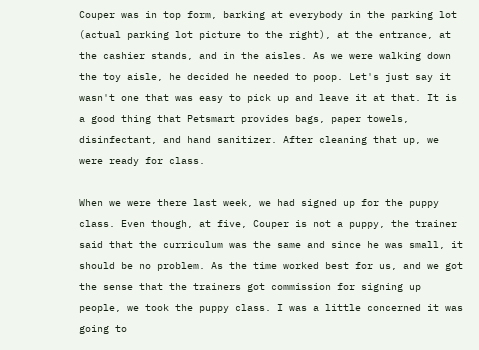Couper was in top form, barking at everybody in the parking lot (actual parking lot picture to the right), at the entrance, at the cashier stands, and in the aisles. As we were walking down the toy aisle, he decided he needed to poop. Let's just say it wasn't one that was easy to pick up and leave it at that. It is a good thing that Petsmart provides bags, paper towels, disinfectant, and hand sanitizer. After cleaning that up, we were ready for class.

When we were there last week, we had signed up for the puppy class. Even though, at five, Couper is not a puppy, the trainer said that the curriculum was the same and since he was small, it should be no problem. As the time worked best for us, and we got the sense that the trainers got commission for signing up people, we took the puppy class. I was a little concerned it was going to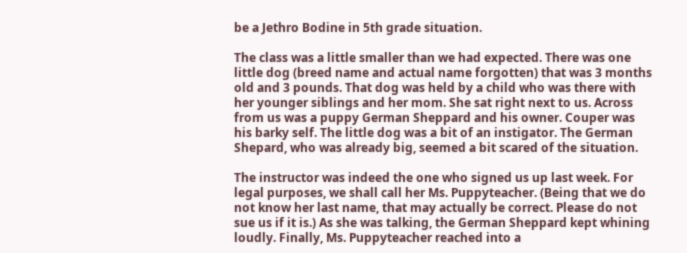be a Jethro Bodine in 5th grade situation.

The class was a little smaller than we had expected. There was one little dog (breed name and actual name forgotten) that was 3 months old and 3 pounds. That dog was held by a child who was there with her younger siblings and her mom. She sat right next to us. Across from us was a puppy German Sheppard and his owner. Couper was his barky self. The little dog was a bit of an instigator. The German Shepard, who was already big, seemed a bit scared of the situation.

The instructor was indeed the one who signed us up last week. For legal purposes, we shall call her Ms. Puppyteacher. (Being that we do not know her last name, that may actually be correct. Please do not sue us if it is.) As she was talking, the German Sheppard kept whining loudly. Finally, Ms. Puppyteacher reached into a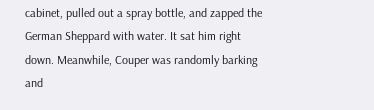cabinet, pulled out a spray bottle, and zapped the German Sheppard with water. It sat him right down. Meanwhile, Couper was randomly barking and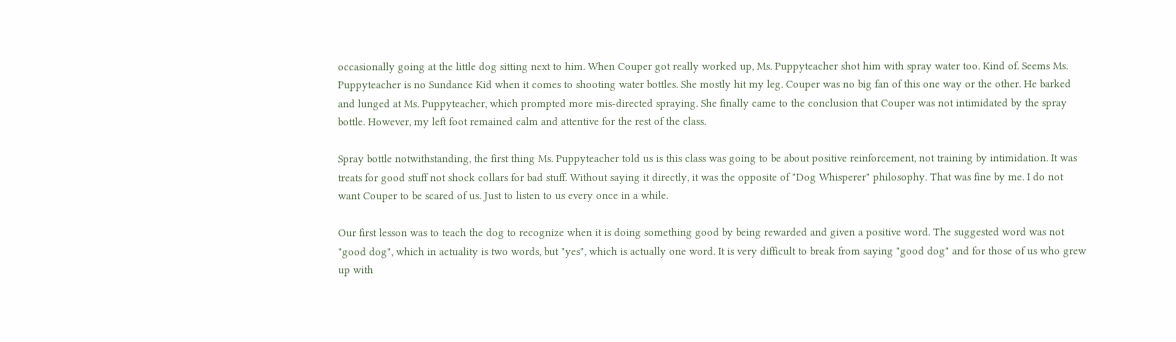occasionally going at the little dog sitting next to him. When Couper got really worked up, Ms. Puppyteacher shot him with spray water too. Kind of. Seems Ms. Puppyteacher is no Sundance Kid when it comes to shooting water bottles. She mostly hit my leg. Couper was no big fan of this one way or the other. He barked and lunged at Ms. Puppyteacher, which prompted more mis-directed spraying. She finally came to the conclusion that Couper was not intimidated by the spray bottle. However, my left foot remained calm and attentive for the rest of the class.

Spray bottle notwithstanding, the first thing Ms. Puppyteacher told us is this class was going to be about positive reinforcement, not training by intimidation. It was treats for good stuff not shock collars for bad stuff. Without saying it directly, it was the opposite of "Dog Whisperer" philosophy. That was fine by me. I do not want Couper to be scared of us. Just to listen to us every once in a while.

Our first lesson was to teach the dog to recognize when it is doing something good by being rewarded and given a positive word. The suggested word was not "good dog", which in actuality is two words, but "yes", which is actually one word. It is very difficult to break from saying "good dog" and for those of us who grew up with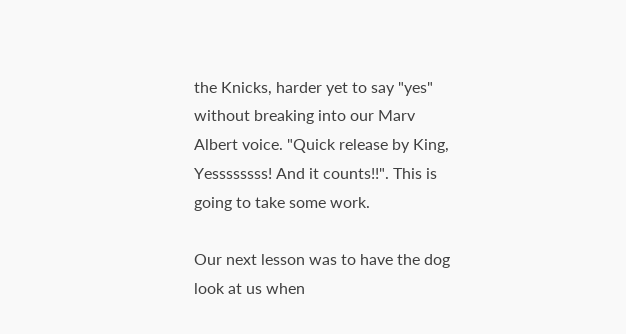the Knicks, harder yet to say "yes" without breaking into our Marv Albert voice. "Quick release by King, Yessssssss! And it counts!!". This is going to take some work.

Our next lesson was to have the dog look at us when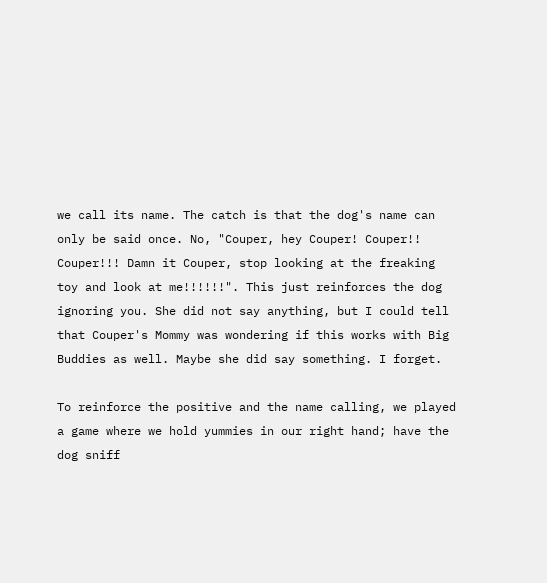we call its name. The catch is that the dog's name can only be said once. No, "Couper, hey Couper! Couper!! Couper!!! Damn it Couper, stop looking at the freaking toy and look at me!!!!!!". This just reinforces the dog ignoring you. She did not say anything, but I could tell that Couper's Mommy was wondering if this works with Big Buddies as well. Maybe she did say something. I forget.

To reinforce the positive and the name calling, we played a game where we hold yummies in our right hand; have the dog sniff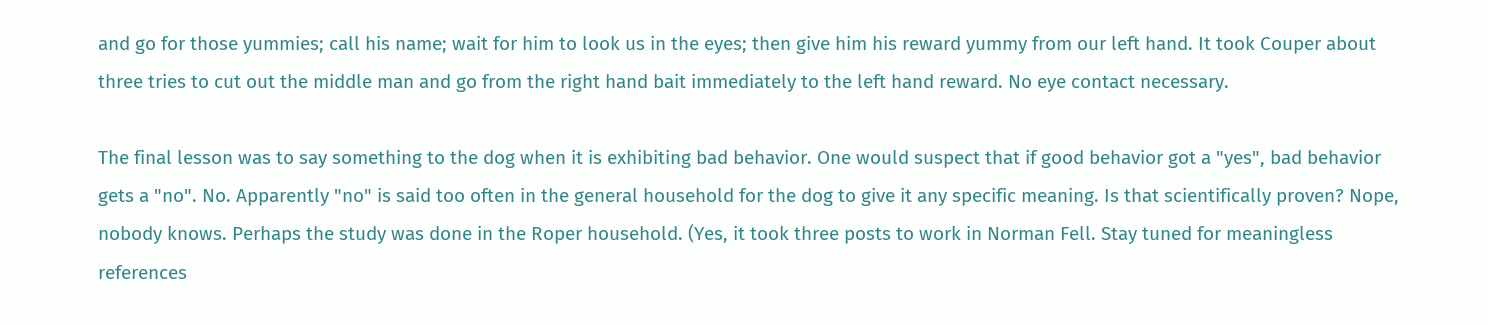and go for those yummies; call his name; wait for him to look us in the eyes; then give him his reward yummy from our left hand. It took Couper about three tries to cut out the middle man and go from the right hand bait immediately to the left hand reward. No eye contact necessary.

The final lesson was to say something to the dog when it is exhibiting bad behavior. One would suspect that if good behavior got a "yes", bad behavior gets a "no". No. Apparently "no" is said too often in the general household for the dog to give it any specific meaning. Is that scientifically proven? Nope, nobody knows. Perhaps the study was done in the Roper household. (Yes, it took three posts to work in Norman Fell. Stay tuned for meaningless references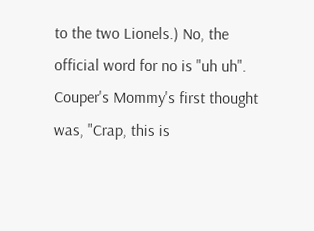to the two Lionels.) No, the official word for no is "uh uh". Couper's Mommy's first thought was, "Crap, this is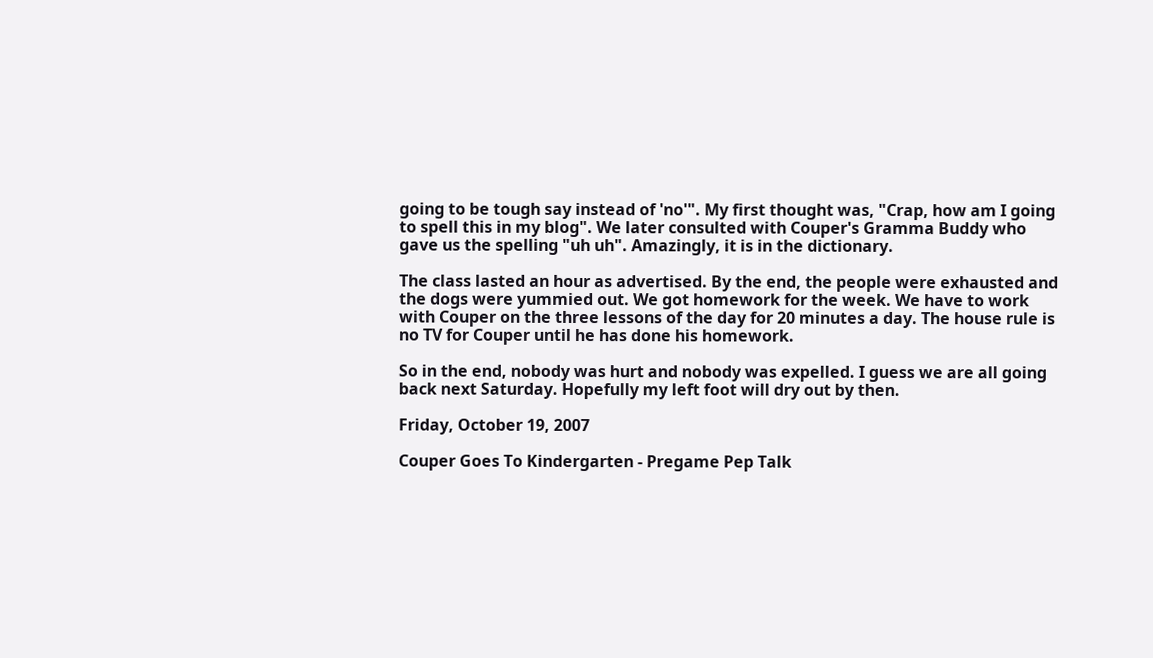going to be tough say instead of 'no'". My first thought was, "Crap, how am I going to spell this in my blog". We later consulted with Couper's Gramma Buddy who gave us the spelling "uh uh". Amazingly, it is in the dictionary.

The class lasted an hour as advertised. By the end, the people were exhausted and the dogs were yummied out. We got homework for the week. We have to work with Couper on the three lessons of the day for 20 minutes a day. The house rule is no TV for Couper until he has done his homework.

So in the end, nobody was hurt and nobody was expelled. I guess we are all going back next Saturday. Hopefully my left foot will dry out by then.

Friday, October 19, 2007

Couper Goes To Kindergarten - Pregame Pep Talk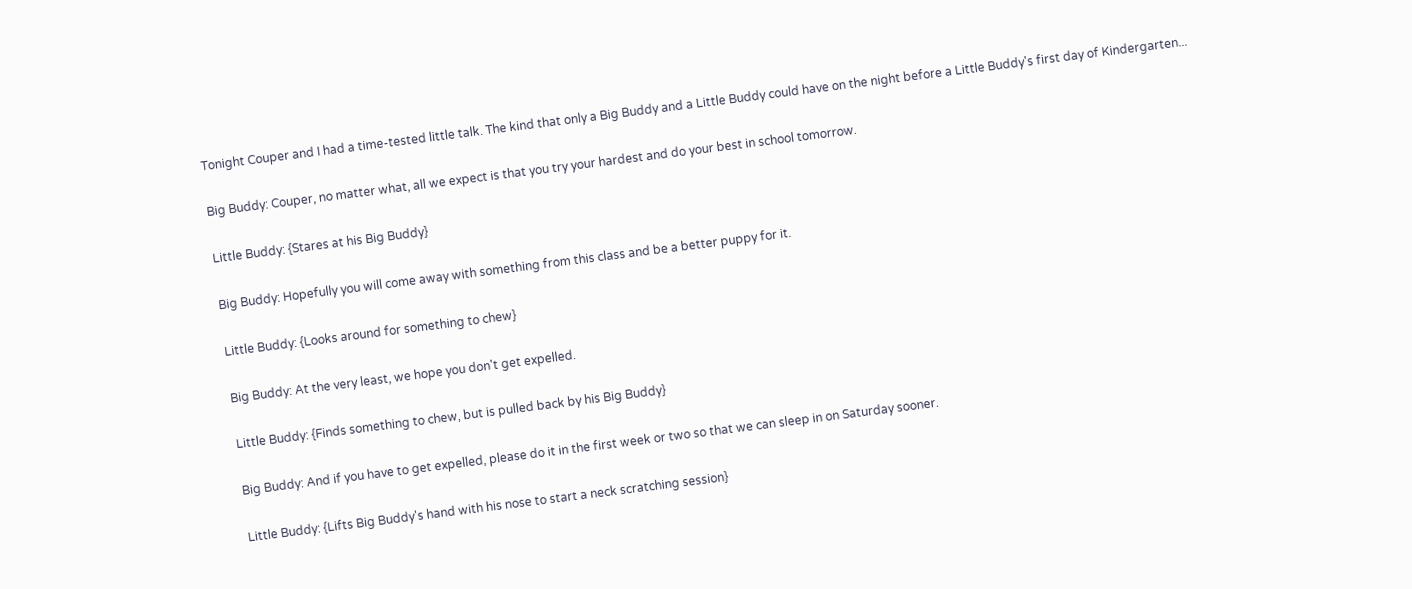Tonight Couper and I had a time-tested little talk. The kind that only a Big Buddy and a Little Buddy could have on the night before a Little Buddy's first day of Kindergarten...

Big Buddy: Couper, no matter what, all we expect is that you try your hardest and do your best in school tomorrow.

Little Buddy: {Stares at his Big Buddy}

Big Buddy: Hopefully you will come away with something from this class and be a better puppy for it.

Little Buddy: {Looks around for something to chew}

Big Buddy: At the very least, we hope you don't get expelled.

Little Buddy: {Finds something to chew, but is pulled back by his Big Buddy}

Big Buddy: And if you have to get expelled, please do it in the first week or two so that we can sleep in on Saturday sooner.

Little Buddy: {Lifts Big Buddy's hand with his nose to start a neck scratching session}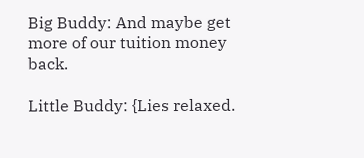Big Buddy: And maybe get more of our tuition money back.

Little Buddy: {Lies relaxed.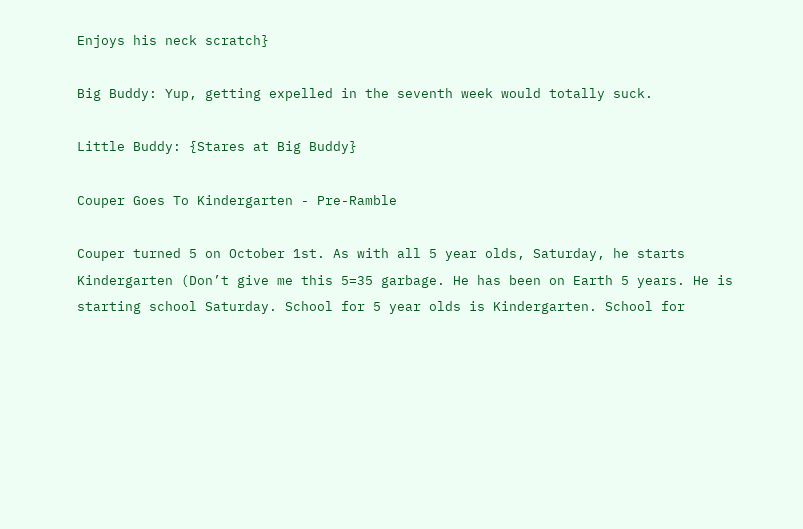Enjoys his neck scratch}

Big Buddy: Yup, getting expelled in the seventh week would totally suck.

Little Buddy: {Stares at Big Buddy}

Couper Goes To Kindergarten - Pre-Ramble

Couper turned 5 on October 1st. As with all 5 year olds, Saturday, he starts Kindergarten (Don’t give me this 5=35 garbage. He has been on Earth 5 years. He is starting school Saturday. School for 5 year olds is Kindergarten. School for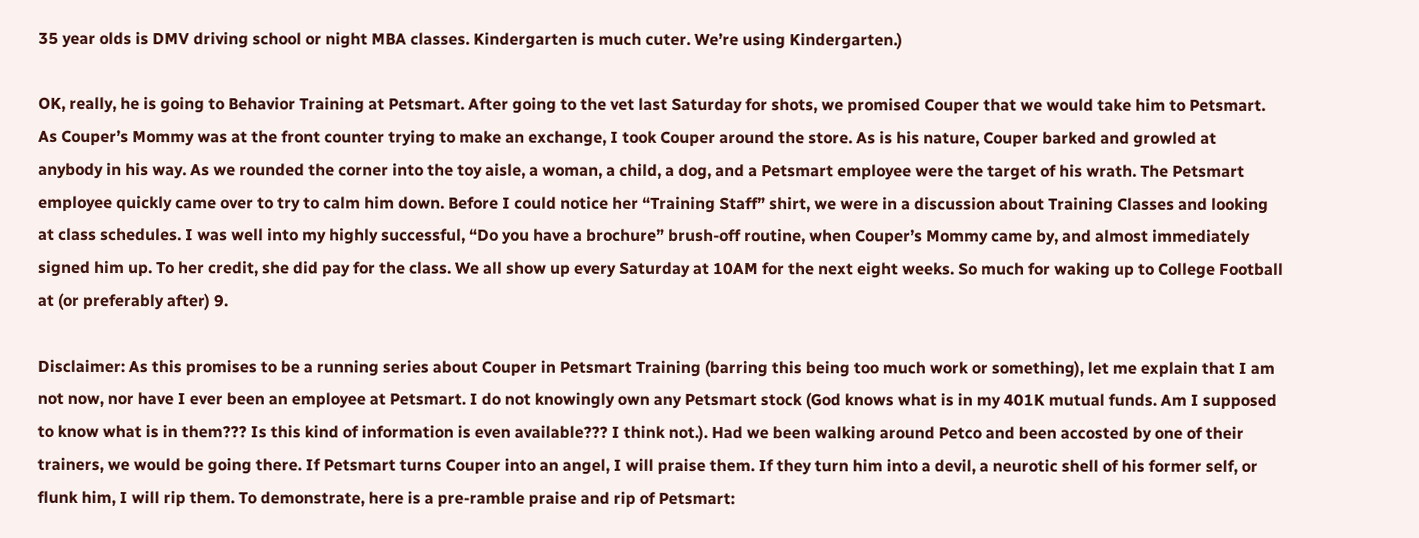35 year olds is DMV driving school or night MBA classes. Kindergarten is much cuter. We’re using Kindergarten.)

OK, really, he is going to Behavior Training at Petsmart. After going to the vet last Saturday for shots, we promised Couper that we would take him to Petsmart. As Couper’s Mommy was at the front counter trying to make an exchange, I took Couper around the store. As is his nature, Couper barked and growled at anybody in his way. As we rounded the corner into the toy aisle, a woman, a child, a dog, and a Petsmart employee were the target of his wrath. The Petsmart employee quickly came over to try to calm him down. Before I could notice her “Training Staff” shirt, we were in a discussion about Training Classes and looking at class schedules. I was well into my highly successful, “Do you have a brochure” brush-off routine, when Couper’s Mommy came by, and almost immediately signed him up. To her credit, she did pay for the class. We all show up every Saturday at 10AM for the next eight weeks. So much for waking up to College Football at (or preferably after) 9.

Disclaimer: As this promises to be a running series about Couper in Petsmart Training (barring this being too much work or something), let me explain that I am not now, nor have I ever been an employee at Petsmart. I do not knowingly own any Petsmart stock (God knows what is in my 401K mutual funds. Am I supposed to know what is in them??? Is this kind of information is even available??? I think not.). Had we been walking around Petco and been accosted by one of their trainers, we would be going there. If Petsmart turns Couper into an angel, I will praise them. If they turn him into a devil, a neurotic shell of his former self, or flunk him, I will rip them. To demonstrate, here is a pre-ramble praise and rip of Petsmart: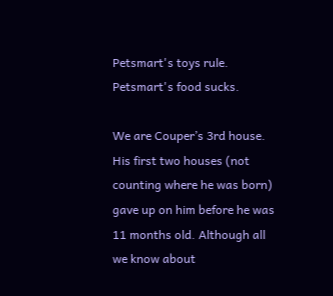Petsmart's toys rule. Petsmart's food sucks.

We are Couper’s 3rd house. His first two houses (not counting where he was born) gave up on him before he was 11 months old. Although all we know about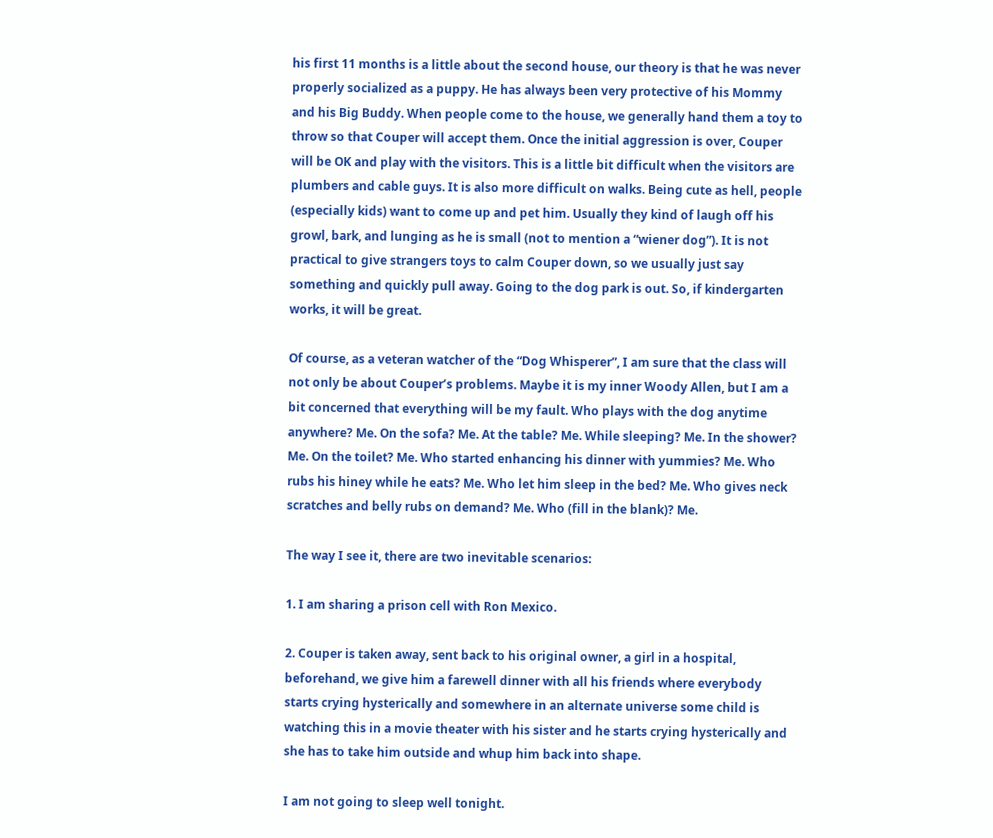his first 11 months is a little about the second house, our theory is that he was never properly socialized as a puppy. He has always been very protective of his Mommy and his Big Buddy. When people come to the house, we generally hand them a toy to throw so that Couper will accept them. Once the initial aggression is over, Couper will be OK and play with the visitors. This is a little bit difficult when the visitors are plumbers and cable guys. It is also more difficult on walks. Being cute as hell, people (especially kids) want to come up and pet him. Usually they kind of laugh off his growl, bark, and lunging as he is small (not to mention a “wiener dog”). It is not practical to give strangers toys to calm Couper down, so we usually just say something and quickly pull away. Going to the dog park is out. So, if kindergarten works, it will be great.

Of course, as a veteran watcher of the “Dog Whisperer”, I am sure that the class will not only be about Couper’s problems. Maybe it is my inner Woody Allen, but I am a bit concerned that everything will be my fault. Who plays with the dog anytime anywhere? Me. On the sofa? Me. At the table? Me. While sleeping? Me. In the shower? Me. On the toilet? Me. Who started enhancing his dinner with yummies? Me. Who rubs his hiney while he eats? Me. Who let him sleep in the bed? Me. Who gives neck scratches and belly rubs on demand? Me. Who (fill in the blank)? Me.

The way I see it, there are two inevitable scenarios:

1. I am sharing a prison cell with Ron Mexico.

2. Couper is taken away, sent back to his original owner, a girl in a hospital, beforehand, we give him a farewell dinner with all his friends where everybody starts crying hysterically and somewhere in an alternate universe some child is watching this in a movie theater with his sister and he starts crying hysterically and she has to take him outside and whup him back into shape.

I am not going to sleep well tonight.